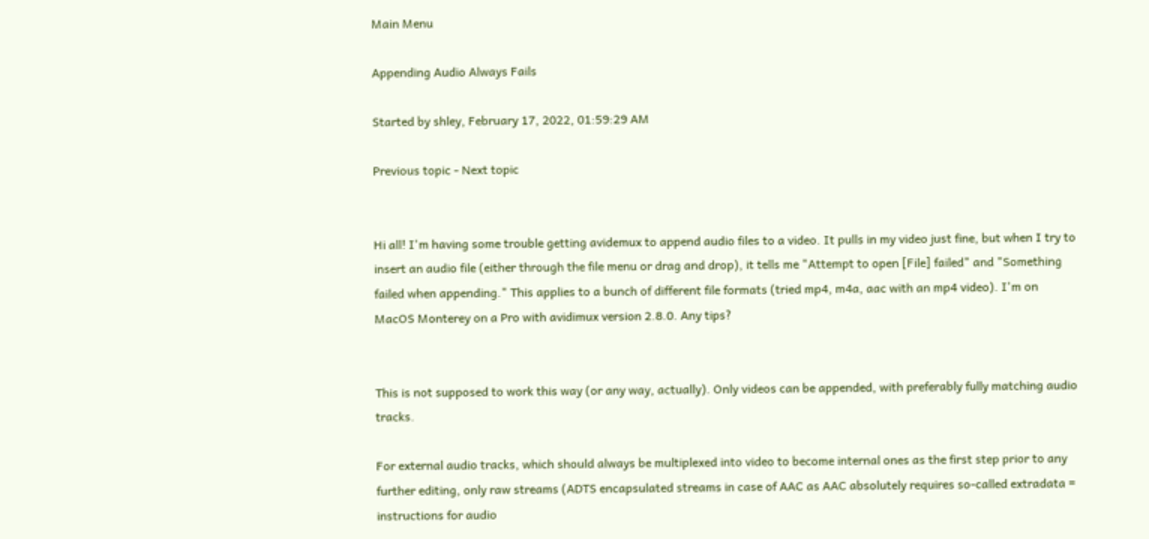Main Menu

Appending Audio Always Fails

Started by shley, February 17, 2022, 01:59:29 AM

Previous topic - Next topic


Hi all! I'm having some trouble getting avidemux to append audio files to a video. It pulls in my video just fine, but when I try to insert an audio file (either through the file menu or drag and drop), it tells me "Attempt to open [File] failed" and "Something failed when appending." This applies to a bunch of different file formats (tried mp4, m4a, aac with an mp4 video). I'm on MacOS Monterey on a Pro with avidimux version 2.8.0. Any tips?


This is not supposed to work this way (or any way, actually). Only videos can be appended, with preferably fully matching audio tracks.

For external audio tracks, which should always be multiplexed into video to become internal ones as the first step prior to any further editing, only raw streams (ADTS encapsulated streams in case of AAC as AAC absolutely requires so-called extradata = instructions for audio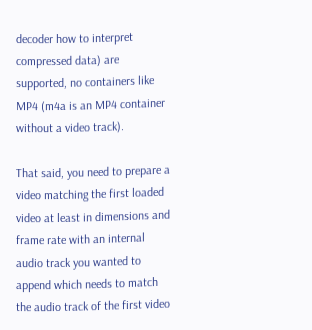decoder how to interpret compressed data) are supported, no containers like MP4 (m4a is an MP4 container without a video track).

That said, you need to prepare a video matching the first loaded video at least in dimensions and frame rate with an internal audio track you wanted to append which needs to match the audio track of the first video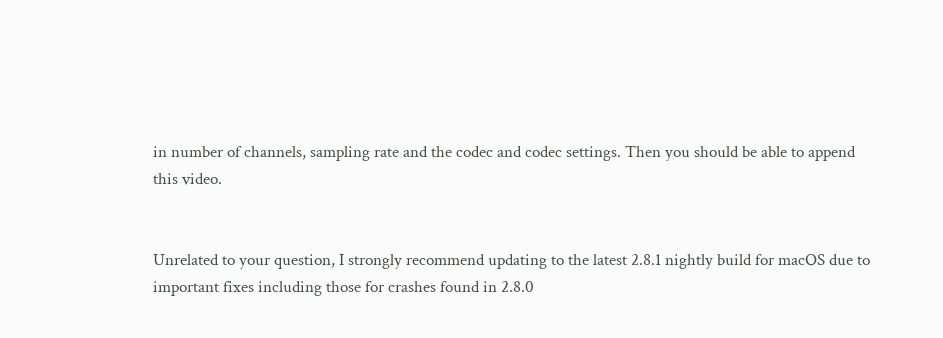in number of channels, sampling rate and the codec and codec settings. Then you should be able to append this video.


Unrelated to your question, I strongly recommend updating to the latest 2.8.1 nightly build for macOS due to important fixes including those for crashes found in 2.8.0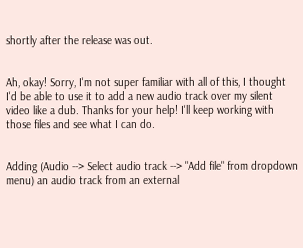shortly after the release was out.


Ah, okay! Sorry, I'm not super familiar with all of this, I thought I'd be able to use it to add a new audio track over my silent video like a dub. Thanks for your help! I'll keep working with those files and see what I can do.


Adding (Audio --> Select audio track --> "Add file" from dropdown menu) an audio track from an external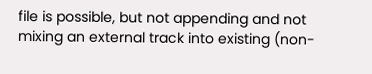file is possible, but not appending and not mixing an external track into existing (non-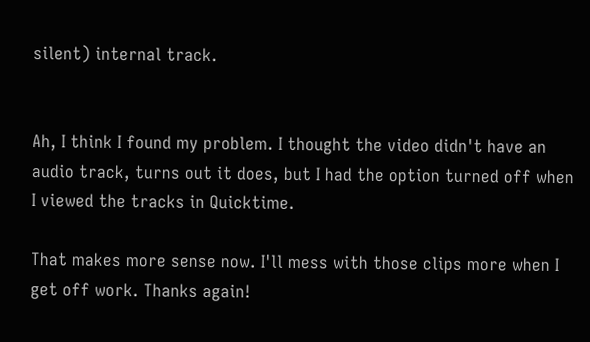silent) internal track.


Ah, I think I found my problem. I thought the video didn't have an audio track, turns out it does, but I had the option turned off when I viewed the tracks in Quicktime.

That makes more sense now. I'll mess with those clips more when I get off work. Thanks again!